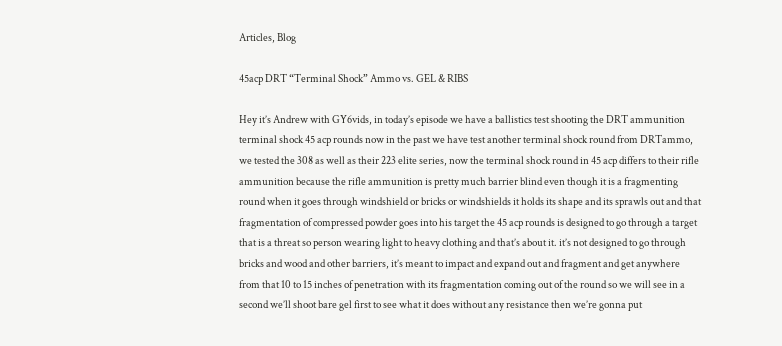Articles, Blog

45acp DRT “Terminal Shock” Ammo vs. GEL & RIBS

Hey it’s Andrew with GY6vids, in today’s episode we have a ballistics test shooting the DRT ammunition terminal shock 45 acp rounds now in the past we have test another terminal shock round from DRTammo, we tested the 308 as well as their 223 elite series, now the terminal shock round in 45 acp differs to their rifle ammunition because the rifle ammunition is pretty much barrier blind even though it is a fragmenting round when it goes through windshield or bricks or windshields it holds its shape and its sprawls out and that fragmentation of compressed powder goes into his target the 45 acp rounds is designed to go through a target that is a threat so person wearing light to heavy clothing and that’s about it. it’s not designed to go through bricks and wood and other barriers, it’s meant to impact and expand out and fragment and get anywhere from that 10 to 15 inches of penetration with its fragmentation coming out of the round so we will see in a second we’ll shoot bare gel first to see what it does without any resistance then we’re gonna put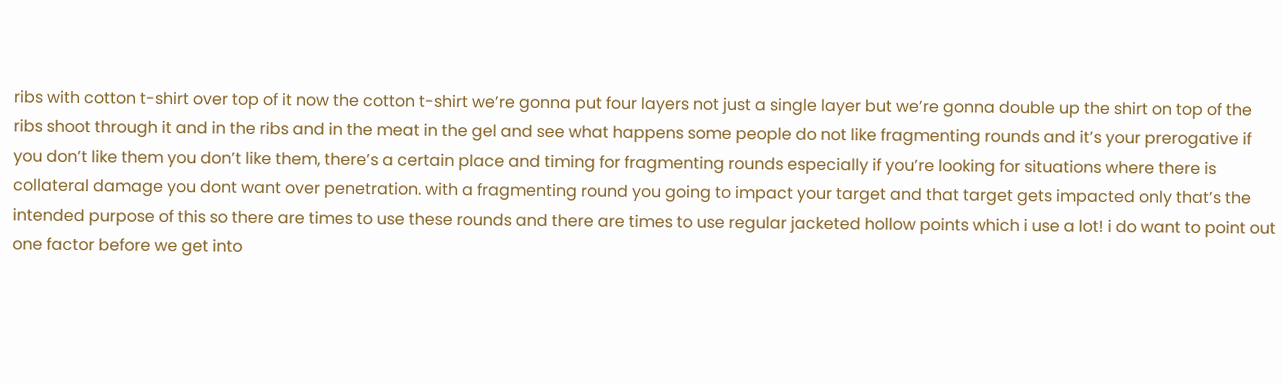ribs with cotton t-shirt over top of it now the cotton t-shirt we’re gonna put four layers not just a single layer but we’re gonna double up the shirt on top of the ribs shoot through it and in the ribs and in the meat in the gel and see what happens some people do not like fragmenting rounds and it’s your prerogative if you don’t like them you don’t like them, there’s a certain place and timing for fragmenting rounds especially if you’re looking for situations where there is collateral damage you dont want over penetration. with a fragmenting round you going to impact your target and that target gets impacted only that’s the intended purpose of this so there are times to use these rounds and there are times to use regular jacketed hollow points which i use a lot! i do want to point out one factor before we get into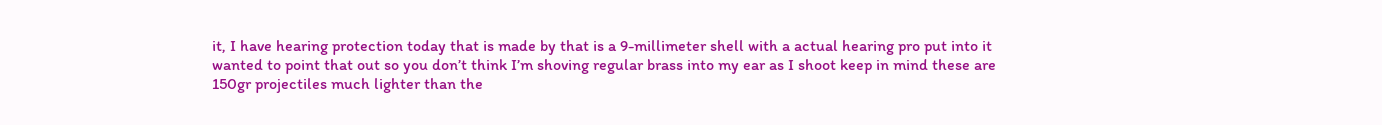it, I have hearing protection today that is made by that is a 9-millimeter shell with a actual hearing pro put into it wanted to point that out so you don’t think I’m shoving regular brass into my ear as I shoot keep in mind these are 150gr projectiles much lighter than the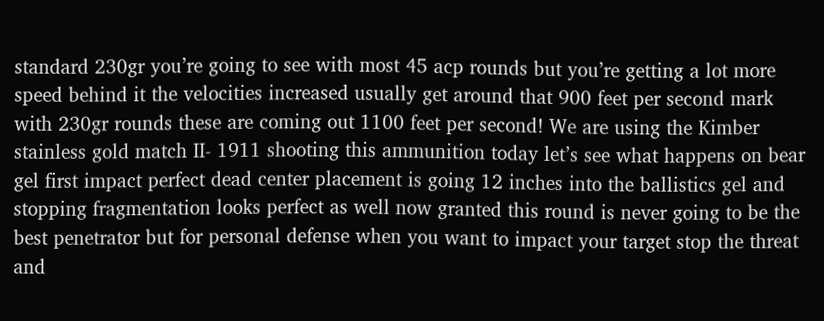standard 230gr you’re going to see with most 45 acp rounds but you’re getting a lot more speed behind it the velocities increased usually get around that 900 feet per second mark with 230gr rounds these are coming out 1100 feet per second! We are using the Kimber stainless gold match II- 1911 shooting this ammunition today let’s see what happens on bear gel first impact perfect dead center placement is going 12 inches into the ballistics gel and stopping fragmentation looks perfect as well now granted this round is never going to be the best penetrator but for personal defense when you want to impact your target stop the threat and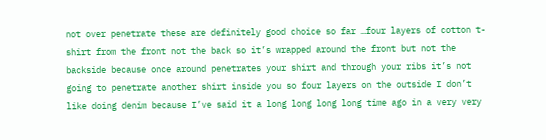not over penetrate these are definitely good choice so far …four layers of cotton t-shirt from the front not the back so it’s wrapped around the front but not the backside because once around penetrates your shirt and through your ribs it’s not going to penetrate another shirt inside you so four layers on the outside I don’t like doing denim because I’ve said it a long long long long time ago in a very very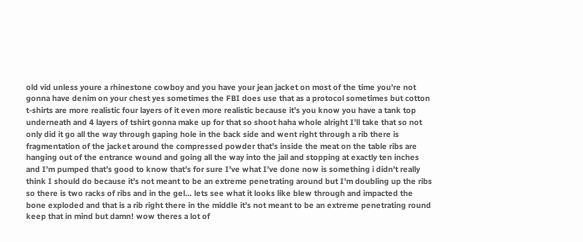old vid unless youre a rhinestone cowboy and you have your jean jacket on most of the time you’re not gonna have denim on your chest yes sometimes the FBI does use that as a protocol sometimes but cotton t-shirts are more realistic four layers of it even more realistic because it’s you know you have a tank top underneath and 4 layers of tshirt gonna make up for that so shoot haha whole alright I’ll take that so not only did it go all the way through gaping hole in the back side and went right through a rib there is fragmentation of the jacket around the compressed powder that’s inside the meat on the table ribs are hanging out of the entrance wound and going all the way into the jail and stopping at exactly ten inches and I’m pumped that’s good to know that’s for sure I’ve what I’ve done now is something i didn’t really think I should do because it’s not meant to be an extreme penetrating around but I’m doubling up the ribs so there is two racks of ribs and in the gel… lets see what it looks like blew through and impacted the bone exploded and that is a rib right there in the middle it’s not meant to be an extreme penetrating round keep that in mind but damn! wow theres a lot of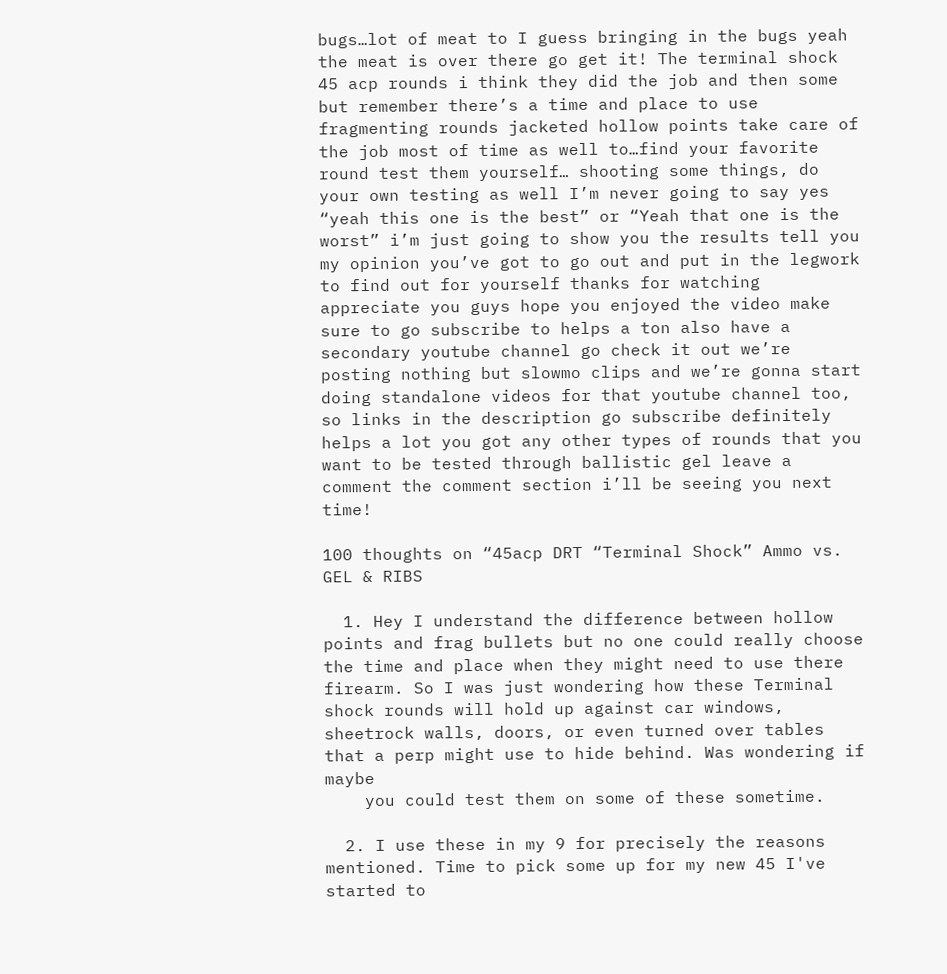bugs…lot of meat to I guess bringing in the bugs yeah the meat is over there go get it! The terminal shock 45 acp rounds i think they did the job and then some but remember there’s a time and place to use fragmenting rounds jacketed hollow points take care of the job most of time as well to…find your favorite round test them yourself… shooting some things, do your own testing as well I’m never going to say yes “yeah this one is the best” or “Yeah that one is the worst” i’m just going to show you the results tell you my opinion you’ve got to go out and put in the legwork to find out for yourself thanks for watching appreciate you guys hope you enjoyed the video make sure to go subscribe to helps a ton also have a secondary youtube channel go check it out we’re posting nothing but slowmo clips and we’re gonna start doing standalone videos for that youtube channel too, so links in the description go subscribe definitely helps a lot you got any other types of rounds that you want to be tested through ballistic gel leave a comment the comment section i’ll be seeing you next time!

100 thoughts on “45acp DRT “Terminal Shock” Ammo vs. GEL & RIBS

  1. Hey I understand the difference between hollow points and frag bullets but no one could really choose the time and place when they might need to use there firearm. So I was just wondering how these Terminal shock rounds will hold up against car windows, sheetrock walls, doors, or even turned over tables that a perp might use to hide behind. Was wondering if maybe
    you could test them on some of these sometime.

  2. I use these in my 9 for precisely the reasons mentioned. Time to pick some up for my new 45 I've started to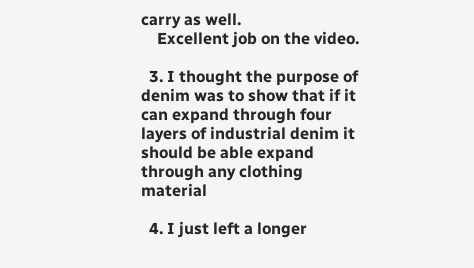carry as well.
    Excellent job on the video.

  3. I thought the purpose of denim was to show that if it can expand through four layers of industrial denim it should be able expand through any clothing material

  4. I just left a longer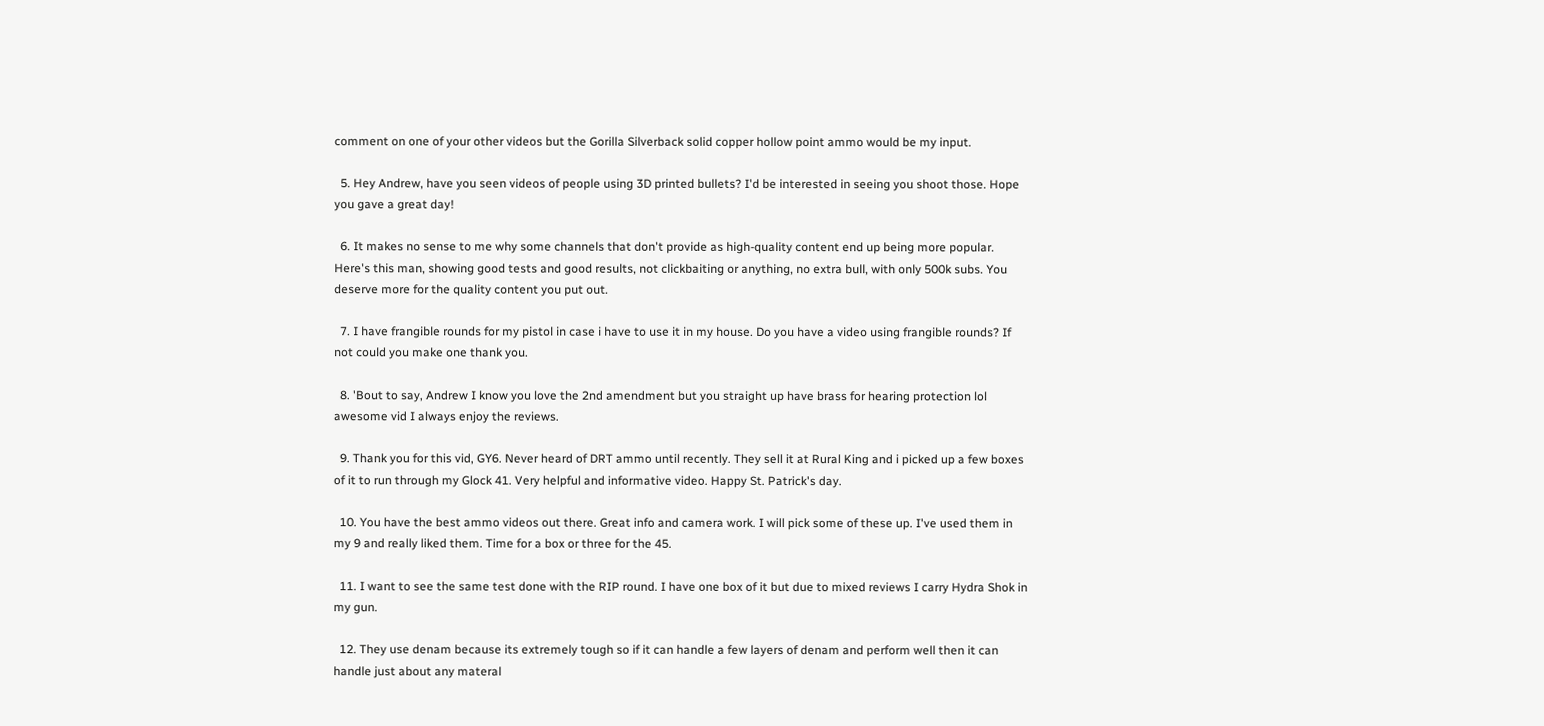comment on one of your other videos but the Gorilla Silverback solid copper hollow point ammo would be my input.

  5. Hey Andrew, have you seen videos of people using 3D printed bullets? I'd be interested in seeing you shoot those. Hope you gave a great day!

  6. It makes no sense to me why some channels that don't provide as high-quality content end up being more popular. Here's this man, showing good tests and good results, not clickbaiting or anything, no extra bull, with only 500k subs. You deserve more for the quality content you put out.

  7. I have frangible rounds for my pistol in case i have to use it in my house. Do you have a video using frangible rounds? If not could you make one thank you.

  8. 'Bout to say, Andrew I know you love the 2nd amendment but you straight up have brass for hearing protection lol awesome vid I always enjoy the reviews.

  9. Thank you for this vid, GY6. Never heard of DRT ammo until recently. They sell it at Rural King and i picked up a few boxes of it to run through my Glock 41. Very helpful and informative video. Happy St. Patrick's day.

  10. You have the best ammo videos out there. Great info and camera work. I will pick some of these up. I've used them in my 9 and really liked them. Time for a box or three for the 45.

  11. I want to see the same test done with the RIP round. I have one box of it but due to mixed reviews I carry Hydra Shok in my gun.

  12. They use denam because its extremely tough so if it can handle a few layers of denam and perform well then it can handle just about any materal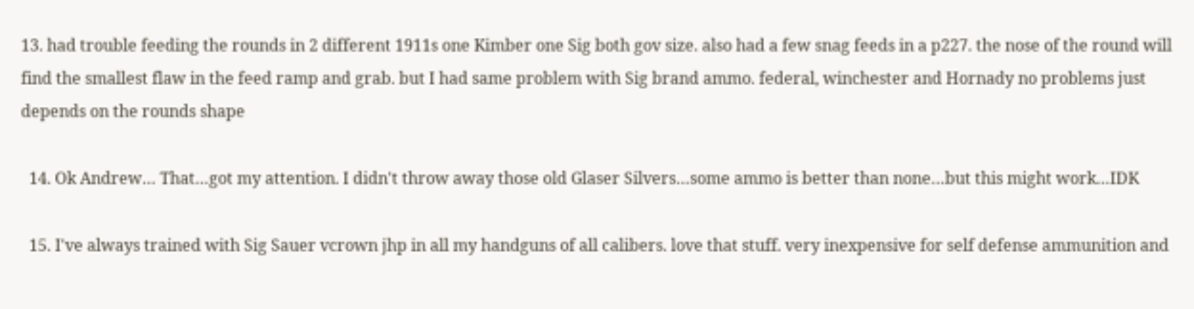13. had trouble feeding the rounds in 2 different 1911s one Kimber one Sig both gov size. also had a few snag feeds in a p227. the nose of the round will find the smallest flaw in the feed ramp and grab. but I had same problem with Sig brand ammo. federal, winchester and Hornady no problems just depends on the rounds shape

  14. Ok Andrew… That…got my attention. I didn't throw away those old Glaser Silvers…some ammo is better than none…but this might work…IDK

  15. I've always trained with Sig Sauer vcrown jhp in all my handguns of all calibers. love that stuff. very inexpensive for self defense ammunition and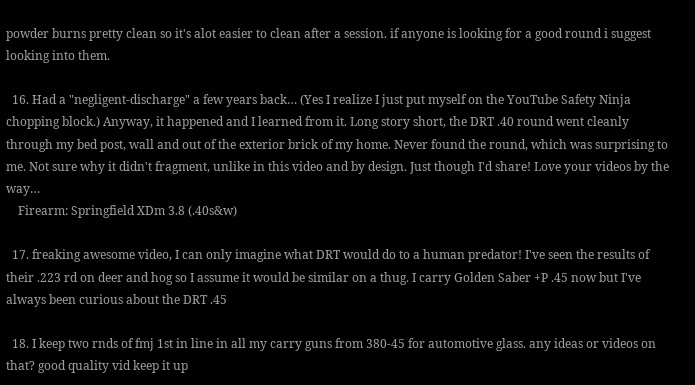powder burns pretty clean so it's alot easier to clean after a session. if anyone is looking for a good round i suggest looking into them.

  16. Had a "negligent-discharge" a few years back… (Yes I realize I just put myself on the YouTube Safety Ninja chopping block.) Anyway, it happened and I learned from it. Long story short, the DRT .40 round went cleanly through my bed post, wall and out of the exterior brick of my home. Never found the round, which was surprising to me. Not sure why it didn't fragment, unlike in this video and by design. Just though I'd share! Love your videos by the way…
    Firearm: Springfield XDm 3.8 (.40s&w)

  17. freaking awesome video, I can only imagine what DRT would do to a human predator! I've seen the results of their .223 rd on deer and hog so I assume it would be similar on a thug. I carry Golden Saber +P .45 now but I've always been curious about the DRT .45

  18. I keep two rnds of fmj 1st in line in all my carry guns from 380-45 for automotive glass. any ideas or videos on that? good quality vid keep it up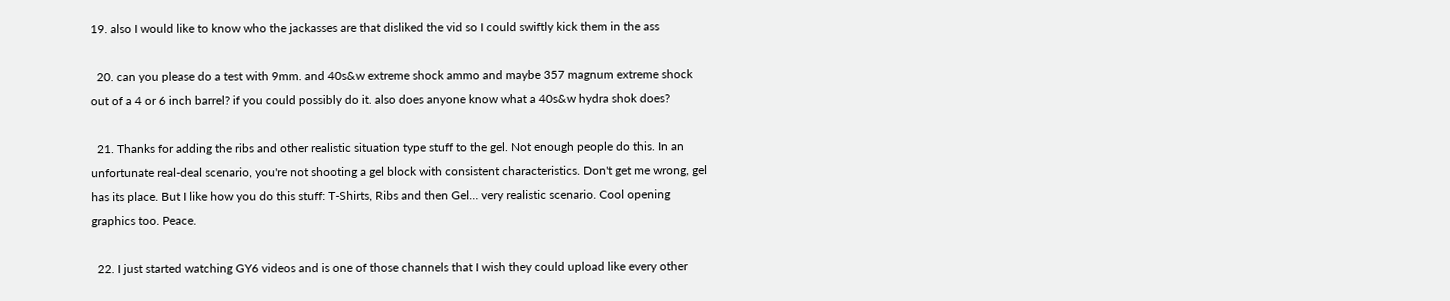19. also I would like to know who the jackasses are that disliked the vid so I could swiftly kick them in the ass

  20. can you please do a test with 9mm. and 40s&w extreme shock ammo and maybe 357 magnum extreme shock out of a 4 or 6 inch barrel? if you could possibly do it. also does anyone know what a 40s&w hydra shok does?

  21. Thanks for adding the ribs and other realistic situation type stuff to the gel. Not enough people do this. In an unfortunate real-deal scenario, you're not shooting a gel block with consistent characteristics. Don't get me wrong, gel has its place. But I like how you do this stuff: T-Shirts, Ribs and then Gel… very realistic scenario. Cool opening graphics too. Peace.

  22. I just started watching GY6 videos and is one of those channels that I wish they could upload like every other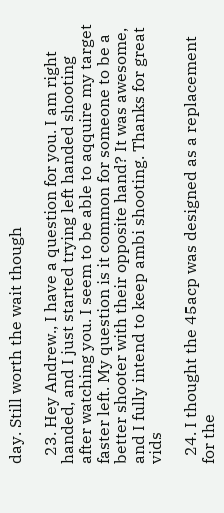day. Still worth the wait though

  23. Hey Andrew., I have a question for you. I am right handed, and I just started trying left handed shooting after watching you. I seem to be able to aqquire my target faster left. My question is it common for someone to be a better shooter with their opposite hand? It was awesome, and I fully intend to keep ambi shooting. Thanks for great vids

  24. I thought the 45acp was designed as a replacement for the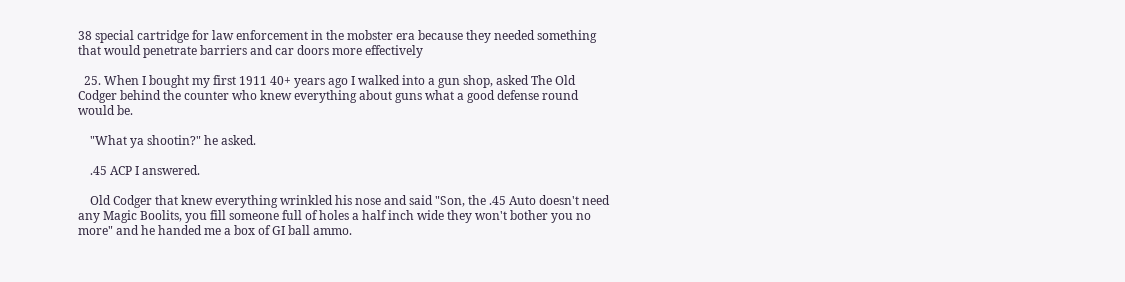38 special cartridge for law enforcement in the mobster era because they needed something that would penetrate barriers and car doors more effectively

  25. When I bought my first 1911 40+ years ago I walked into a gun shop, asked The Old Codger behind the counter who knew everything about guns what a good defense round would be.

    "What ya shootin?" he asked.

    .45 ACP I answered.

    Old Codger that knew everything wrinkled his nose and said "Son, the .45 Auto doesn't need any Magic Boolits, you fill someone full of holes a half inch wide they won't bother you no more" and he handed me a box of GI ball ammo.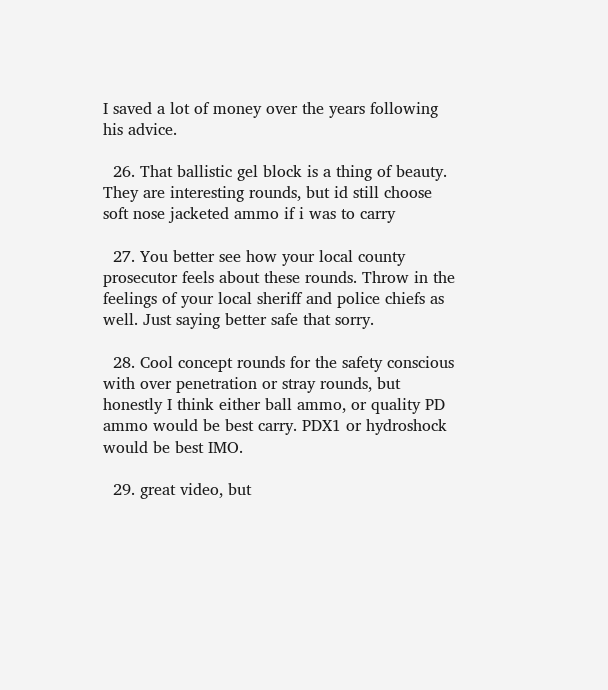I saved a lot of money over the years following his advice.

  26. That ballistic gel block is a thing of beauty. They are interesting rounds, but id still choose soft nose jacketed ammo if i was to carry

  27. You better see how your local county prosecutor feels about these rounds. Throw in the feelings of your local sheriff and police chiefs as well. Just saying better safe that sorry.

  28. Cool concept rounds for the safety conscious with over penetration or stray rounds, but honestly I think either ball ammo, or quality PD ammo would be best carry. PDX1 or hydroshock would be best IMO.

  29. great video, but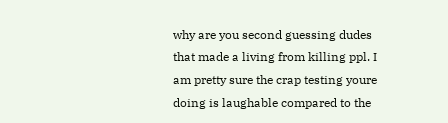why are you second guessing dudes that made a living from killing ppl. I am pretty sure the crap testing youre doing is laughable compared to the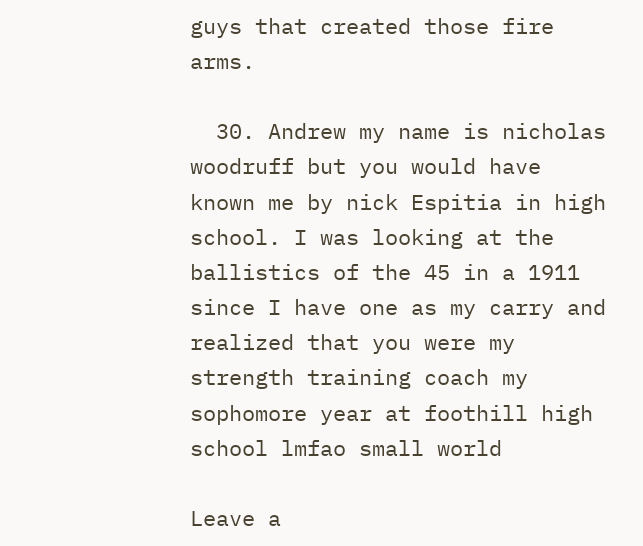guys that created those fire arms.

  30. Andrew my name is nicholas woodruff but you would have known me by nick Espitia in high school. I was looking at the ballistics of the 45 in a 1911 since I have one as my carry and realized that you were my strength training coach my sophomore year at foothill high school lmfao small world

Leave a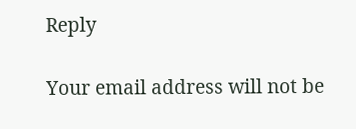Reply

Your email address will not be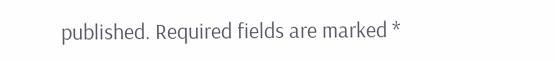published. Required fields are marked *